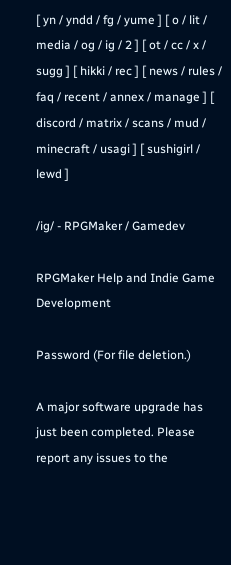[ yn / yndd / fg / yume ] [ o / lit / media / og / ig / 2 ] [ ot / cc / x / sugg ] [ hikki / rec ] [ news / rules / faq / recent / annex / manage ] [ discord / matrix / scans / mud / minecraft / usagi ] [ sushigirl / lewd ]

/ig/ - RPGMaker / Gamedev

RPGMaker Help and Indie Game Development

Password (For file deletion.)

A major software upgrade has just been completed. Please report any issues to the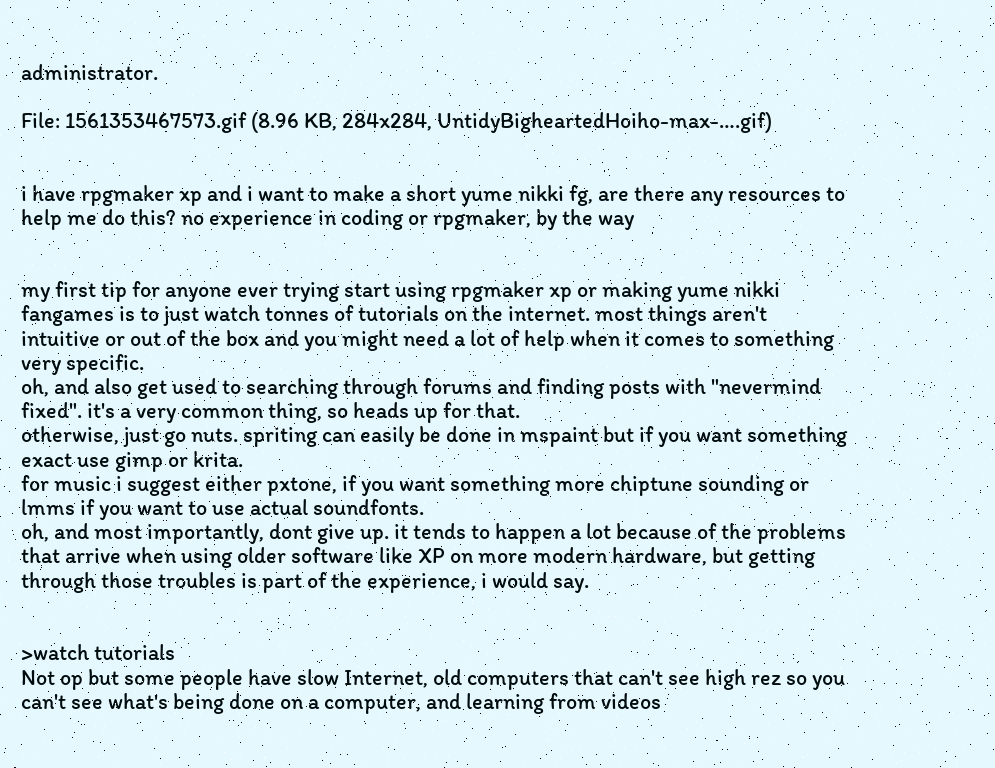administrator.

File: 1561353467573.gif (8.96 KB, 284x284, UntidyBigheartedHoiho-max-….gif)


i have rpgmaker xp and i want to make a short yume nikki fg, are there any resources to help me do this? no experience in coding or rpgmaker, by the way


my first tip for anyone ever trying start using rpgmaker xp or making yume nikki fangames is to just watch tonnes of tutorials on the internet. most things aren't intuitive or out of the box and you might need a lot of help when it comes to something very specific.
oh, and also get used to searching through forums and finding posts with "nevermind fixed". it's a very common thing, so heads up for that.
otherwise, just go nuts. spriting can easily be done in mspaint but if you want something exact use gimp or krita.
for music i suggest either pxtone, if you want something more chiptune sounding or lmms if you want to use actual soundfonts.
oh, and most importantly, dont give up. it tends to happen a lot because of the problems that arrive when using older software like XP on more modern hardware, but getting through those troubles is part of the experience, i would say.


>watch tutorials
Not op but some people have slow Internet, old computers that can't see high rez so you can't see what's being done on a computer, and learning from videos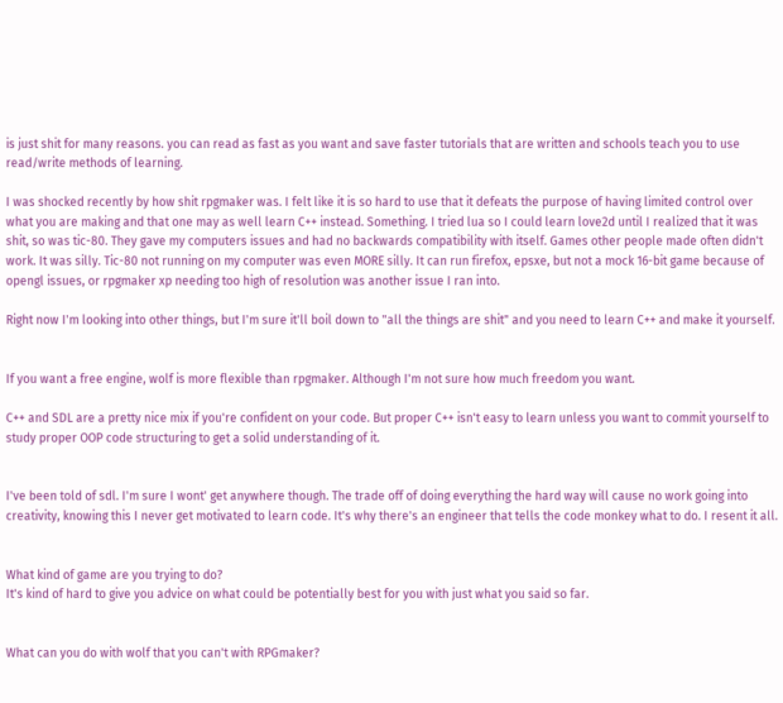is just shit for many reasons. you can read as fast as you want and save faster tutorials that are written and schools teach you to use read/write methods of learning.

I was shocked recently by how shit rpgmaker was. I felt like it is so hard to use that it defeats the purpose of having limited control over what you are making and that one may as well learn C++ instead. Something. I tried lua so I could learn love2d until I realized that it was shit, so was tic-80. They gave my computers issues and had no backwards compatibility with itself. Games other people made often didn't work. It was silly. Tic-80 not running on my computer was even MORE silly. It can run firefox, epsxe, but not a mock 16-bit game because of opengl issues, or rpgmaker xp needing too high of resolution was another issue I ran into.

Right now I'm looking into other things, but I'm sure it'll boil down to "all the things are shit" and you need to learn C++ and make it yourself.


If you want a free engine, wolf is more flexible than rpgmaker. Although I'm not sure how much freedom you want.

C++ and SDL are a pretty nice mix if you're confident on your code. But proper C++ isn't easy to learn unless you want to commit yourself to study proper OOP code structuring to get a solid understanding of it.


I've been told of sdl. I'm sure I wont' get anywhere though. The trade off of doing everything the hard way will cause no work going into creativity, knowing this I never get motivated to learn code. It's why there's an engineer that tells the code monkey what to do. I resent it all.


What kind of game are you trying to do?
It's kind of hard to give you advice on what could be potentially best for you with just what you said so far.


What can you do with wolf that you can't with RPGmaker?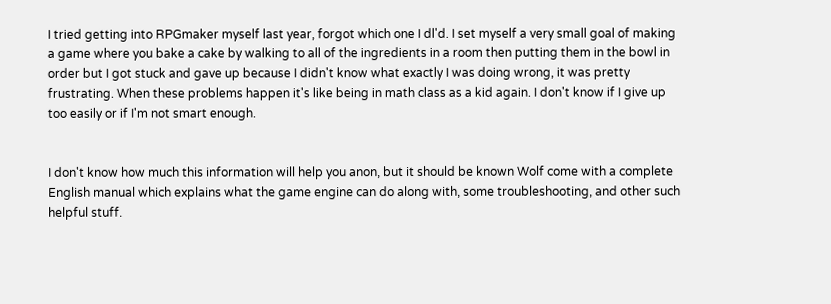I tried getting into RPGmaker myself last year, forgot which one I dl'd. I set myself a very small goal of making a game where you bake a cake by walking to all of the ingredients in a room then putting them in the bowl in order but I got stuck and gave up because I didn't know what exactly I was doing wrong, it was pretty frustrating. When these problems happen it's like being in math class as a kid again. I don't know if I give up too easily or if I'm not smart enough.


I don't know how much this information will help you anon, but it should be known Wolf come with a complete English manual which explains what the game engine can do along with, some troubleshooting, and other such helpful stuff.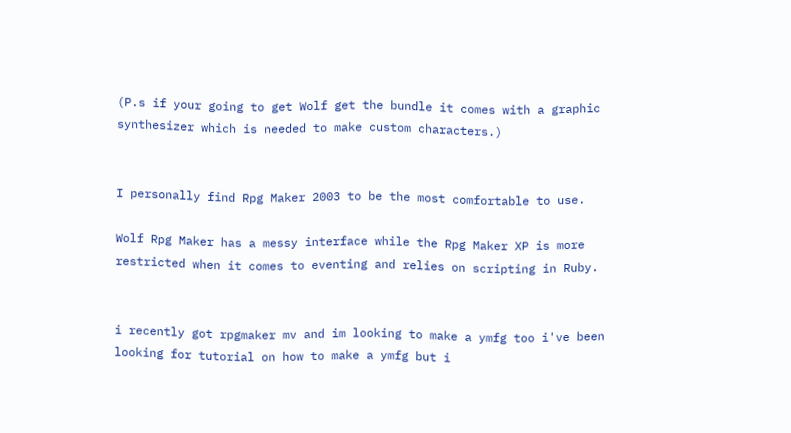(P.s if your going to get Wolf get the bundle it comes with a graphic synthesizer which is needed to make custom characters.)


I personally find Rpg Maker 2003 to be the most comfortable to use.

Wolf Rpg Maker has a messy interface while the Rpg Maker XP is more restricted when it comes to eventing and relies on scripting in Ruby.


i recently got rpgmaker mv and im looking to make a ymfg too i've been looking for tutorial on how to make a ymfg but i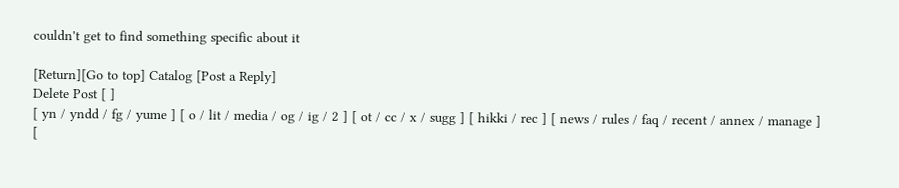couldn't get to find something specific about it

[Return][Go to top] Catalog [Post a Reply]
Delete Post [ ]
[ yn / yndd / fg / yume ] [ o / lit / media / og / ig / 2 ] [ ot / cc / x / sugg ] [ hikki / rec ] [ news / rules / faq / recent / annex / manage ] [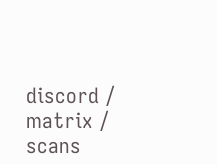discord / matrix / scans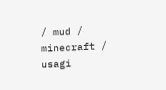/ mud / minecraft / usagi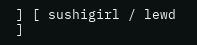] [ sushigirl / lewd ]